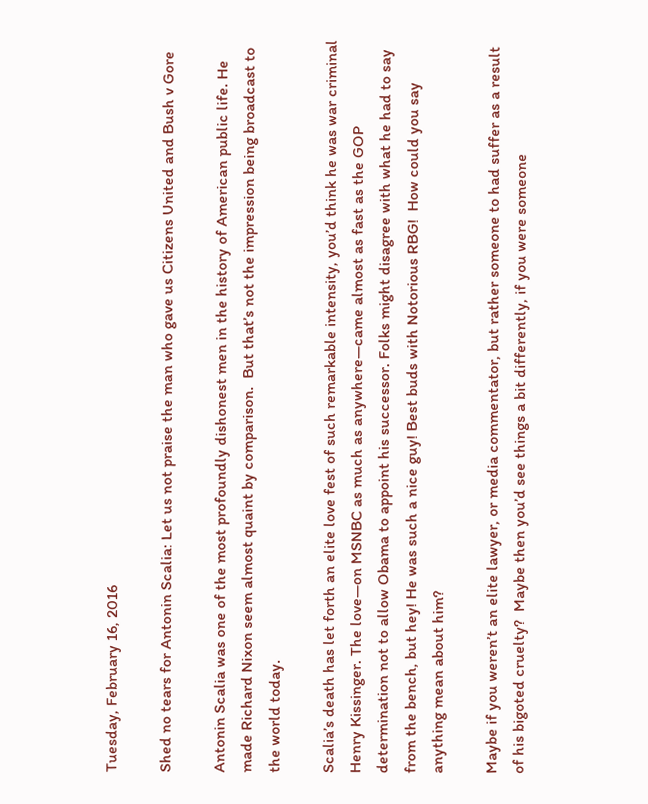Tuesday, February 16, 2016

Shed no tears for Antonin Scalia: Let us not praise the man who gave us Citizens United and Bush v Gore

Antonin Scalia was one of the most profoundly dishonest men in the history of American public life. He made Richard Nixon seem almost quaint by comparison.  But that’s not the impression being broadcast to the world today.

Scalia’s death has let forth an elite love fest of such remarkable intensity, you’d think he was war criminal Henry Kissinger. The love—on MSNBC as much as anywhere—came almost as fast as the GOP determination not to allow Obama to appoint his successor. Folks might disagree with what he had to say from the bench, but hey! He was such a nice guy! Best buds with Notorious RBG!  How could you say anything mean about him?

Maybe if you weren’t an elite lawyer, or media commentator, but rather someone to had suffer as a result of his bigoted cruelty?  Maybe then you’d see things a bit differently, if you were someone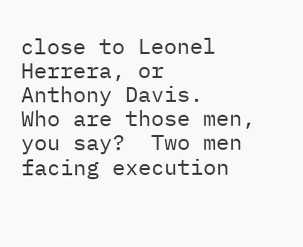close to Leonel Herrera, or Anthony Davis.  Who are those men, you say?  Two men facing execution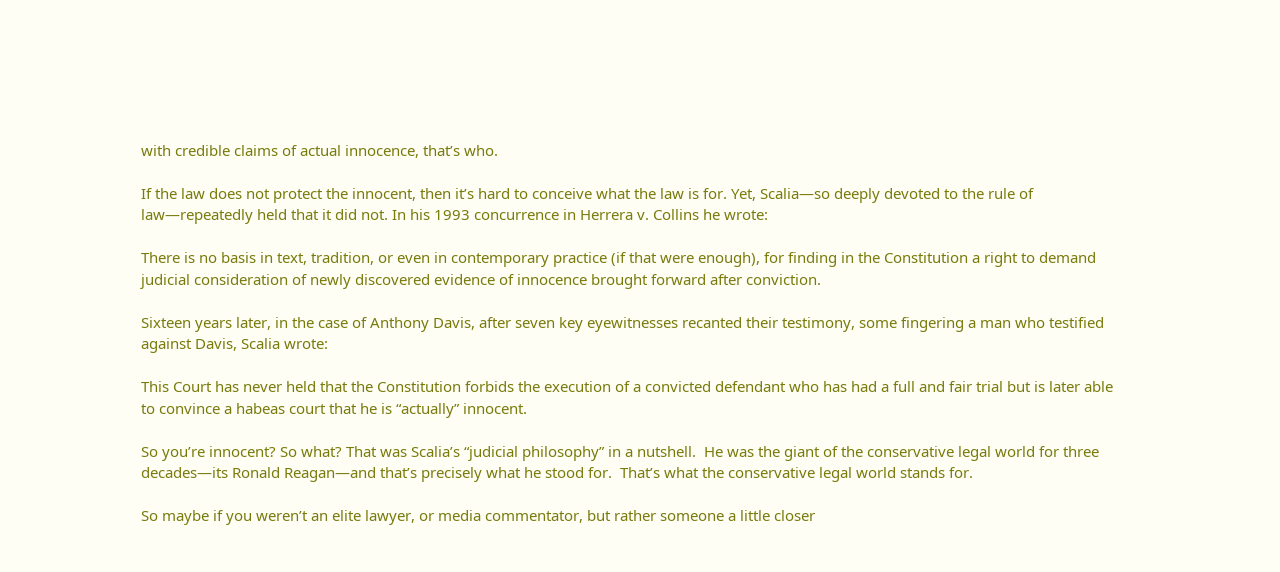with credible claims of actual innocence, that’s who.

If the law does not protect the innocent, then it’s hard to conceive what the law is for. Yet, Scalia—so deeply devoted to the rule of law—repeatedly held that it did not. In his 1993 concurrence in Herrera v. Collins he wrote:

There is no basis in text, tradition, or even in contemporary practice (if that were enough), for finding in the Constitution a right to demand judicial consideration of newly discovered evidence of innocence brought forward after conviction.

Sixteen years later, in the case of Anthony Davis, after seven key eyewitnesses recanted their testimony, some fingering a man who testified against Davis, Scalia wrote:

This Court has never held that the Constitution forbids the execution of a convicted defendant who has had a full and fair trial but is later able to convince a habeas court that he is “actually” innocent.

So you’re innocent? So what? That was Scalia’s “judicial philosophy” in a nutshell.  He was the giant of the conservative legal world for three decades—its Ronald Reagan—and that’s precisely what he stood for.  That’s what the conservative legal world stands for.

So maybe if you weren’t an elite lawyer, or media commentator, but rather someone a little closer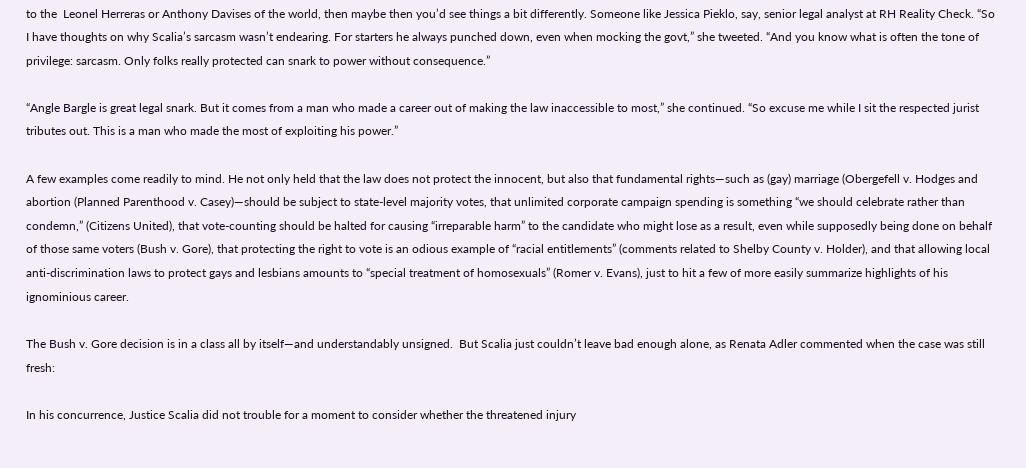to the  Leonel Herreras or Anthony Davises of the world, then maybe then you’d see things a bit differently. Someone like Jessica Pieklo, say, senior legal analyst at RH Reality Check. “So I have thoughts on why Scalia’s sarcasm wasn’t endearing. For starters he always punched down, even when mocking the govt,” she tweeted. “And you know what is often the tone of privilege: sarcasm. Only folks really protected can snark to power without consequence.”

“Angle Bargle is great legal snark. But it comes from a man who made a career out of making the law inaccessible to most,” she continued. “So excuse me while I sit the respected jurist tributes out. This is a man who made the most of exploiting his power.”

A few examples come readily to mind. He not only held that the law does not protect the innocent, but also that fundamental rights—such as (gay) marriage (Obergefell v. Hodges and abortion (Planned Parenthood v. Casey)—should be subject to state-level majority votes, that unlimited corporate campaign spending is something “we should celebrate rather than condemn,” (Citizens United), that vote-counting should be halted for causing “irreparable harm” to the candidate who might lose as a result, even while supposedly being done on behalf of those same voters (Bush v. Gore), that protecting the right to vote is an odious example of “racial entitlements” (comments related to Shelby County v. Holder), and that allowing local anti-discrimination laws to protect gays and lesbians amounts to “special treatment of homosexuals” (Romer v. Evans), just to hit a few of more easily summarize highlights of his ignominious career.

The Bush v. Gore decision is in a class all by itself—and understandably unsigned.  But Scalia just couldn’t leave bad enough alone, as Renata Adler commented when the case was still fresh:

In his concurrence, Justice Scalia did not trouble for a moment to consider whether the threatened injury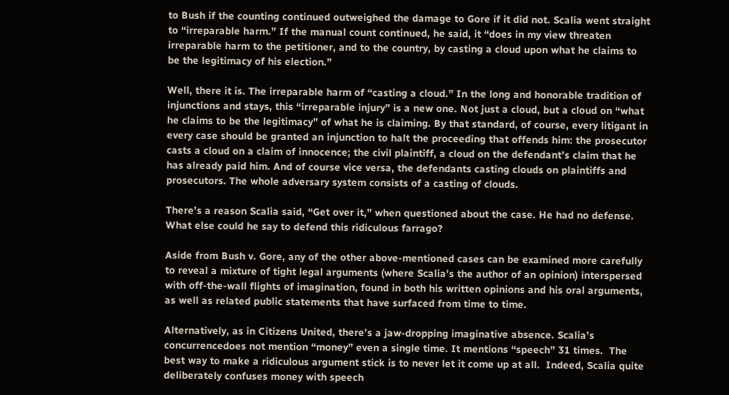to Bush if the counting continued outweighed the damage to Gore if it did not. Scalia went straight to “irreparable harm.” If the manual count continued, he said, it “does in my view threaten irreparable harm to the petitioner, and to the country, by casting a cloud upon what he claims to be the legitimacy of his election.”

Well, there it is. The irreparable harm of “casting a cloud.” In the long and honorable tradition of injunctions and stays, this “irreparable injury” is a new one. Not just a cloud, but a cloud on “what he claims to be the legitimacy” of what he is claiming. By that standard, of course, every litigant in every case should be granted an injunction to halt the proceeding that offends him: the prosecutor casts a cloud on a claim of innocence; the civil plaintiff, a cloud on the defendant’s claim that he has already paid him. And of course vice versa, the defendants casting clouds on plaintiffs and prosecutors. The whole adversary system consists of a casting of clouds.

There’s a reason Scalia said, “Get over it,” when questioned about the case. He had no defense. What else could he say to defend this ridiculous farrago?

Aside from Bush v. Gore, any of the other above-mentioned cases can be examined more carefully to reveal a mixture of tight legal arguments (where Scalia’s the author of an opinion) interspersed with off-the-wall flights of imagination, found in both his written opinions and his oral arguments, as well as related public statements that have surfaced from time to time.

Alternatively, as in Citizens United, there’s a jaw-dropping imaginative absence. Scalia’s concurrencedoes not mention “money” even a single time. It mentions “speech” 31 times.  The best way to make a ridiculous argument stick is to never let it come up at all.  Indeed, Scalia quite deliberately confuses money with speech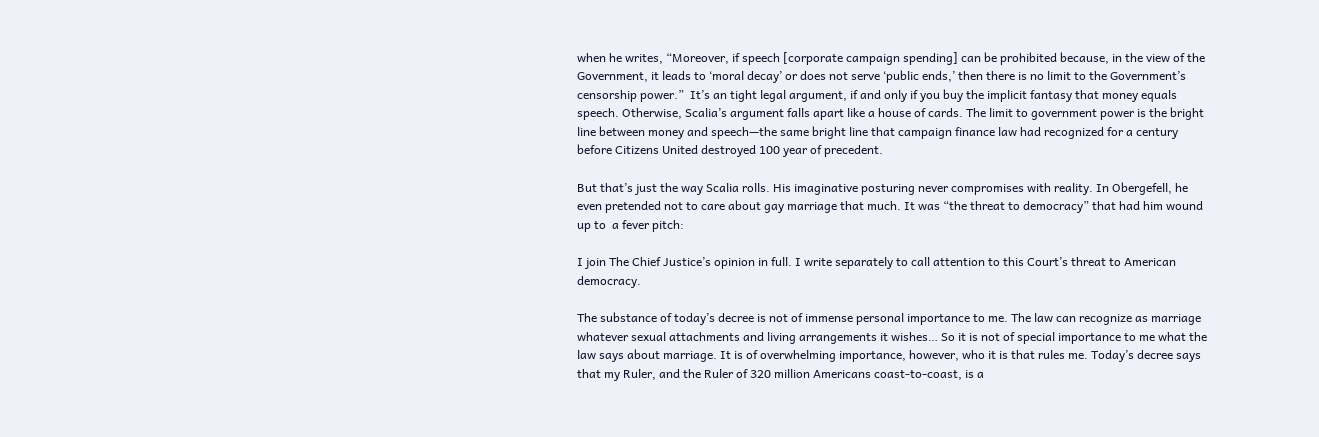when he writes, “Moreover, if speech [corporate campaign spending] can be prohibited because, in the view of the Government, it leads to ‘moral decay’ or does not serve ‘public ends,’ then there is no limit to the Government’s censorship power.”  It’s an tight legal argument, if and only if you buy the implicit fantasy that money equals speech. Otherwise, Scalia’s argument falls apart like a house of cards. The limit to government power is the bright line between money and speech—the same bright line that campaign finance law had recognized for a century before Citizens United destroyed 100 year of precedent.

But that’s just the way Scalia rolls. His imaginative posturing never compromises with reality. In Obergefell, he even pretended not to care about gay marriage that much. It was “the threat to democracy” that had him wound up to  a fever pitch:

I join The Chief Justice’s opinion in full. I write separately to call attention to this Court’s threat to American democracy.

The substance of today’s decree is not of immense personal importance to me. The law can recognize as marriage whatever sexual attachments and living arrangements it wishes… So it is not of special importance to me what the law says about marriage. It is of overwhelming importance, however, who it is that rules me. Today’s decree says that my Ruler, and the Ruler of 320 million Americans coast-to-coast, is a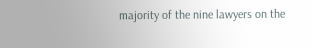majority of the nine lawyers on the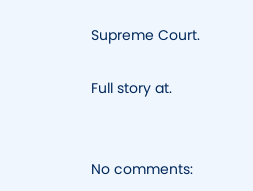Supreme Court.

Full story at.


No comments: